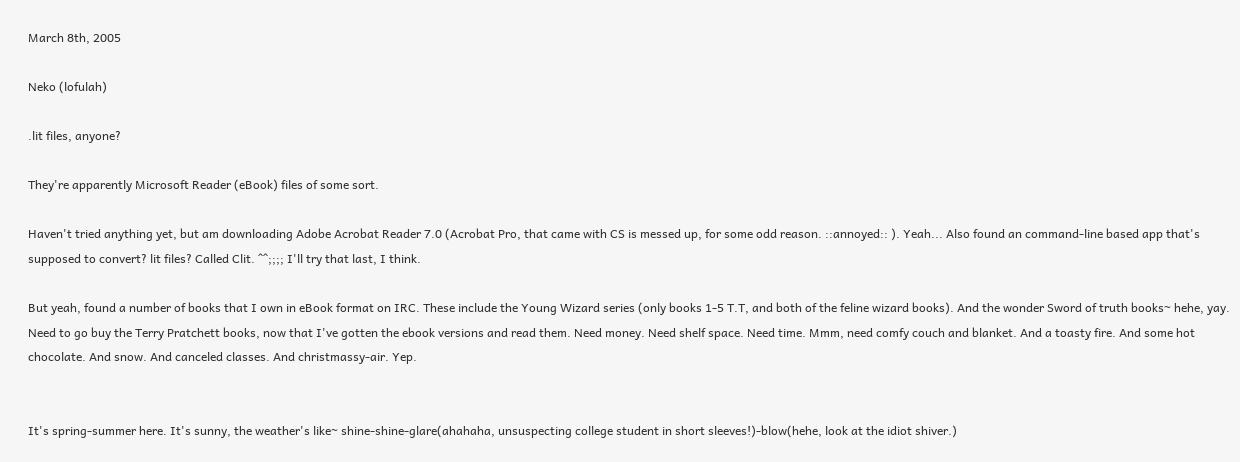March 8th, 2005

Neko (lofulah)

.lit files, anyone?

They're apparently Microsoft Reader (eBook) files of some sort.

Haven't tried anything yet, but am downloading Adobe Acrobat Reader 7.0 (Acrobat Pro, that came with CS is messed up, for some odd reason. ::annoyed:: ). Yeah... Also found an command-line based app that's supposed to convert? lit files? Called Clit. ^^;;;; I'll try that last, I think.

But yeah, found a number of books that I own in eBook format on IRC. These include the Young Wizard series (only books 1-5 T.T, and both of the feline wizard books). And the wonder Sword of truth books~ hehe, yay. Need to go buy the Terry Pratchett books, now that I've gotten the ebook versions and read them. Need money. Need shelf space. Need time. Mmm, need comfy couch and blanket. And a toasty fire. And some hot chocolate. And snow. And canceled classes. And christmassy-air. Yep.


It's spring-summer here. It's sunny, the weather's like~ shine-shine-glare(ahahaha, unsuspecting college student in short sleeves!)-blow(hehe, look at the idiot shiver.)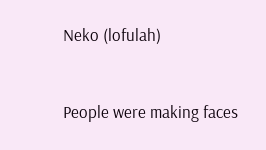Neko (lofulah)


People were making faces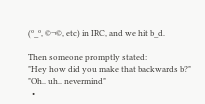(º_º, ©¬©, etc) in IRC, and we hit b_d.

Then someone promptly stated:
"Hey how did you make that backwards b?"
"Oh.. uh.. nevermind"
  •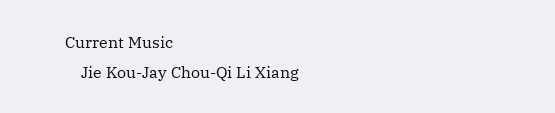Current Music
    Jie Kou-Jay Chou-Qi Li Xiang